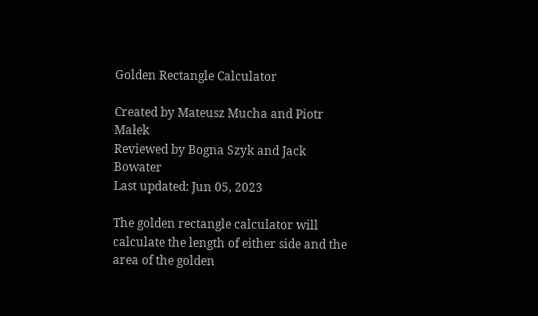Golden Rectangle Calculator

Created by Mateusz Mucha and Piotr Małek
Reviewed by Bogna Szyk and Jack Bowater
Last updated: Jun 05, 2023

The golden rectangle calculator will calculate the length of either side and the area of the golden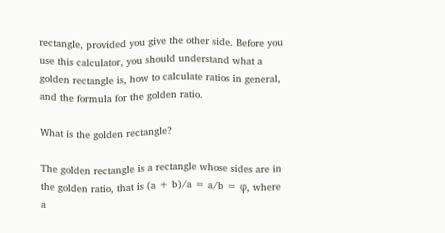rectangle, provided you give the other side. Before you use this calculator, you should understand what a golden rectangle is, how to calculate ratios in general, and the formula for the golden ratio.

What is the golden rectangle?

The golden rectangle is a rectangle whose sides are in the golden ratio, that is (a + b)/a = a/b = φ, where a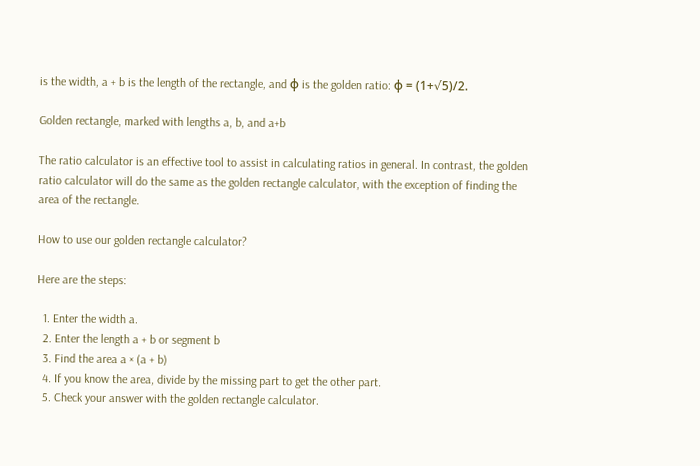is the width, a + b is the length of the rectangle, and φ is the golden ratio: φ = (1+√5)/2.

Golden rectangle, marked with lengths a, b, and a+b

The ratio calculator is an effective tool to assist in calculating ratios in general. In contrast, the golden ratio calculator will do the same as the golden rectangle calculator, with the exception of finding the area of the rectangle.

How to use our golden rectangle calculator?

Here are the steps:

  1. Enter the width a.
  2. Enter the length a + b or segment b
  3. Find the area a × (a + b)
  4. If you know the area, divide by the missing part to get the other part.
  5. Check your answer with the golden rectangle calculator.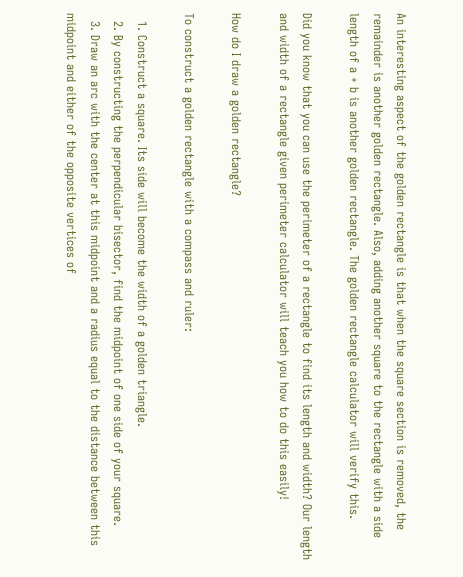An interesting aspect of the golden rectangle is that when the square section is removed, the remainder is another golden rectangle. Also, adding another square to the rectangle with a side length of a + b is another golden rectangle. The golden rectangle calculator will verify this.

Did you know that you can use the perimeter of a rectangle to find its length and width? Our length and width of a rectangle given perimeter calculator will teach you how to do this easily!

How do I draw a golden rectangle?

To construct a golden rectangle with a compass and ruler:

  1. Construct a square. Its side will become the width of a golden triangle.
  2. By constructing the perpendicular bisector, find the midpoint of one side of your square.
  3. Draw an arc with the center at this midpoint and a radius equal to the distance between this midpoint and either of the opposite vertices of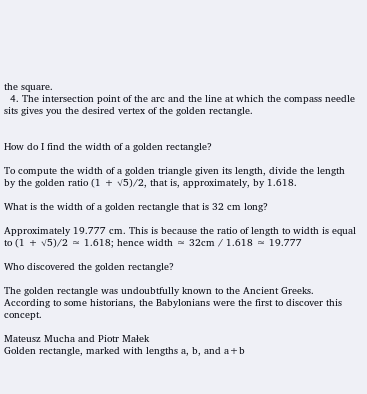the square.
  4. The intersection point of the arc and the line at which the compass needle sits gives you the desired vertex of the golden rectangle.


How do I find the width of a golden rectangle?

To compute the width of a golden triangle given its length, divide the length by the golden ratio (1 + √5)/2, that is, approximately, by 1.618.

What is the width of a golden rectangle that is 32 cm long?

Approximately 19.777 cm. This is because the ratio of length to width is equal to (1 + √5)/2 ≈ 1.618; hence width ≈ 32cm / 1.618 ≈ 19.777

Who discovered the golden rectangle?

The golden rectangle was undoubtfully known to the Ancient Greeks. According to some historians, the Babylonians were the first to discover this concept.

Mateusz Mucha and Piotr Małek
Golden rectangle, marked with lengths a, b, and a+b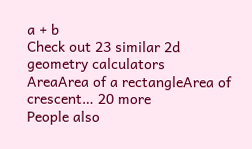a + b
Check out 23 similar 2d geometry calculators
AreaArea of a rectangleArea of crescent… 20 more
People also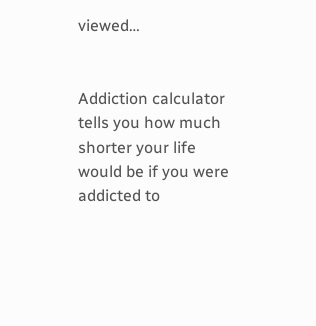viewed…


Addiction calculator tells you how much shorter your life would be if you were addicted to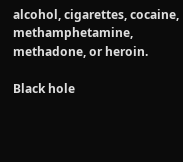alcohol, cigarettes, cocaine, methamphetamine, methadone, or heroin.

Black hole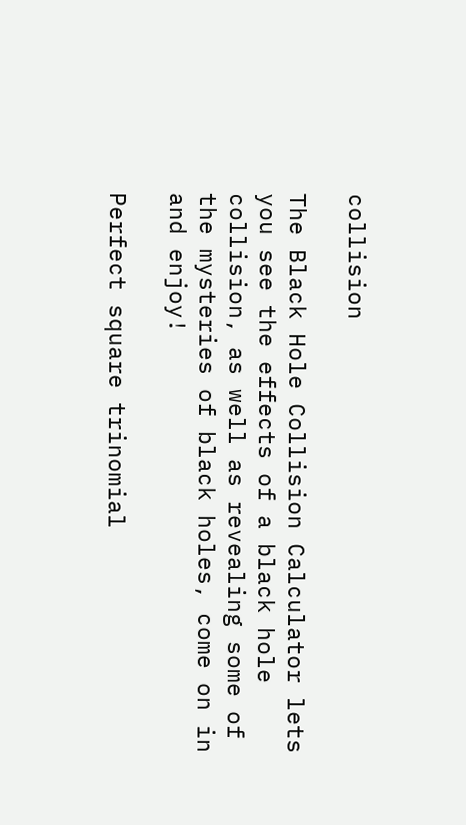collision

The Black Hole Collision Calculator lets you see the effects of a black hole collision, as well as revealing some of the mysteries of black holes, come on in and enjoy!

Perfect square trinomial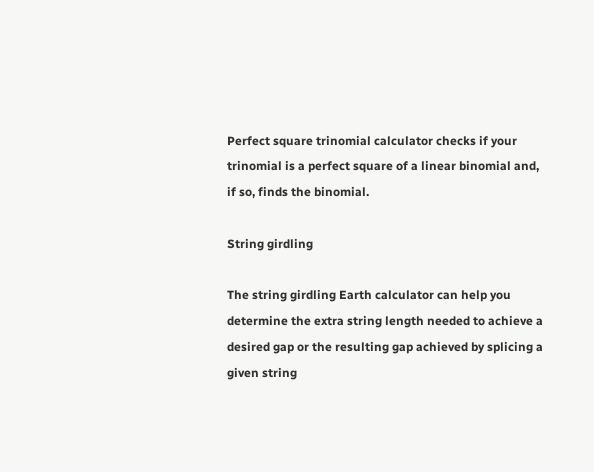Perfect square trinomial calculator checks if your trinomial is a perfect square of a linear binomial and, if so, finds the binomial.

String girdling

The string girdling Earth calculator can help you determine the extra string length needed to achieve a desired gap or the resulting gap achieved by splicing a given string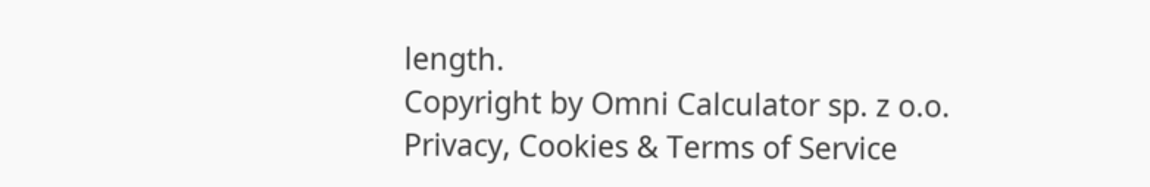length.
Copyright by Omni Calculator sp. z o.o.
Privacy, Cookies & Terms of Service